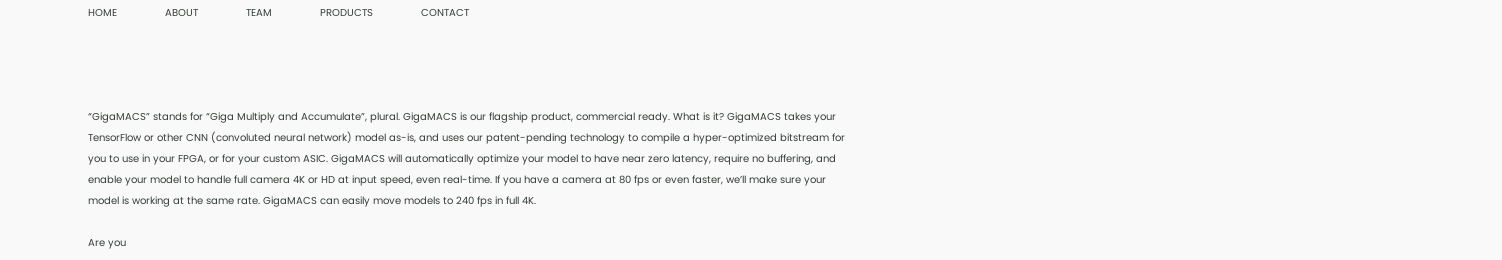HOME                ABOUT                TEAM                PRODUCTS                CONTACT




“GigaMACS” stands for “Giga Multiply and Accumulate”, plural. GigaMACS is our flagship product, commercial ready. What is it? GigaMACS takes your TensorFlow or other CNN (convoluted neural network) model as-is, and uses our patent-pending technology to compile a hyper-optimized bitstream for you to use in your FPGA, or for your custom ASIC. GigaMACS will automatically optimize your model to have near zero latency, require no buffering, and enable your model to handle full camera 4K or HD at input speed, even real-time. If you have a camera at 80 fps or even faster, we’ll make sure your model is working at the same rate. GigaMACS can easily move models to 240 fps in full 4K.

Are you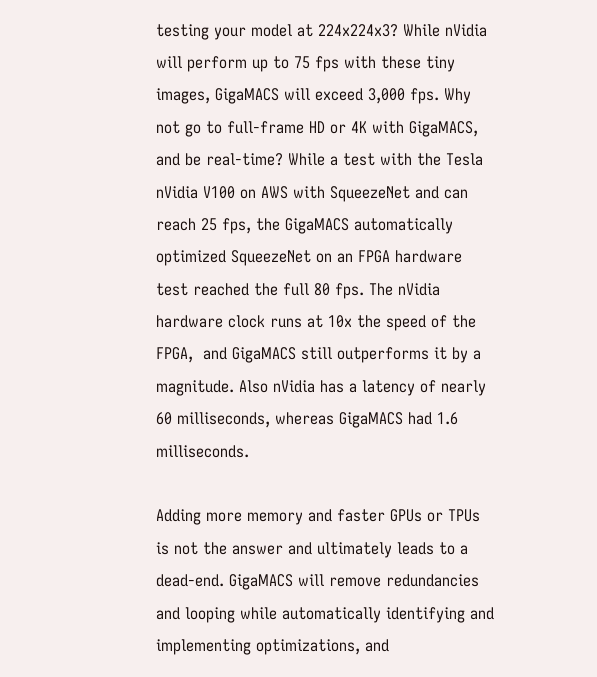testing your model at 224x224x3? While nVidia will perform up to 75 fps with these tiny images, GigaMACS will exceed 3,000 fps. Why not go to full-frame HD or 4K with GigaMACS, and be real-time? While a test with the Tesla nVidia V100 on AWS with SqueezeNet and can reach 25 fps, the GigaMACS automatically optimized SqueezeNet on an FPGA hardware test reached the full 80 fps. The nVidia hardware clock runs at 10x the speed of the FPGA,  and GigaMACS still outperforms it by a magnitude. Also nVidia has a latency of nearly 60 milliseconds, whereas GigaMACS had 1.6 milliseconds.

Adding more memory and faster GPUs or TPUs is not the answer and ultimately leads to a dead-end. GigaMACS will remove redundancies and looping while automatically identifying and implementing optimizations, and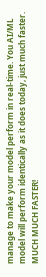manage to make your model perform in real-time. You AI/ML model will perform identically as it does today, just much faster. MUCH MUCH FASTER!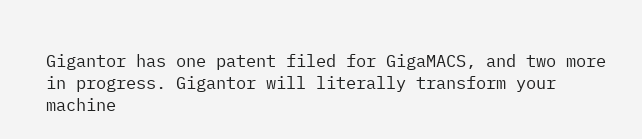Gigantor has one patent filed for GigaMACS, and two more in progress. Gigantor will literally transform your machine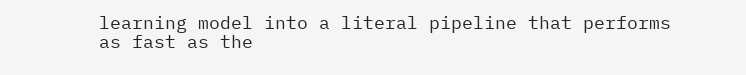learning model into a literal pipeline that performs as fast as the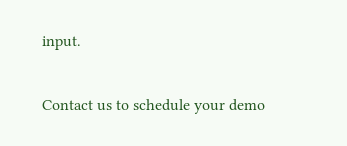input.

Contact us to schedule your demo